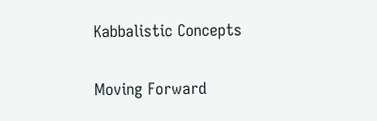Kabbalistic Concepts

Moving Forward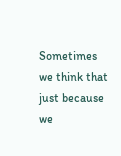Sometimes we think that just because we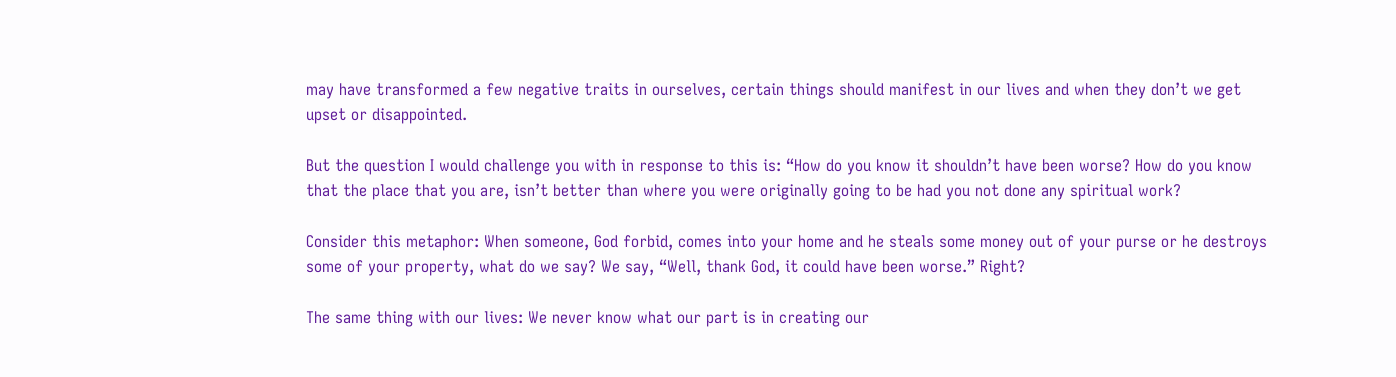may have transformed a few negative traits in ourselves, certain things should manifest in our lives and when they don’t we get upset or disappointed.

But the question I would challenge you with in response to this is: “How do you know it shouldn’t have been worse? How do you know that the place that you are, isn’t better than where you were originally going to be had you not done any spiritual work?

Consider this metaphor: When someone, God forbid, comes into your home and he steals some money out of your purse or he destroys some of your property, what do we say? We say, “Well, thank God, it could have been worse.” Right?

The same thing with our lives: We never know what our part is in creating our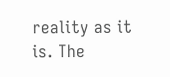reality as it is. The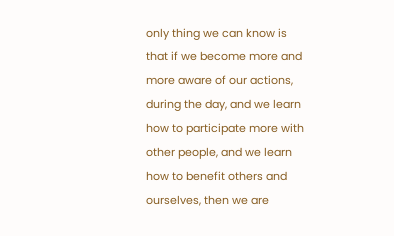only thing we can know is that if we become more and more aware of our actions, during the day, and we learn how to participate more with other people, and we learn how to benefit others and ourselves, then we are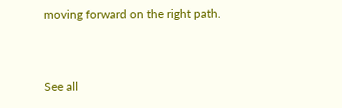moving forward on the right path.


See all